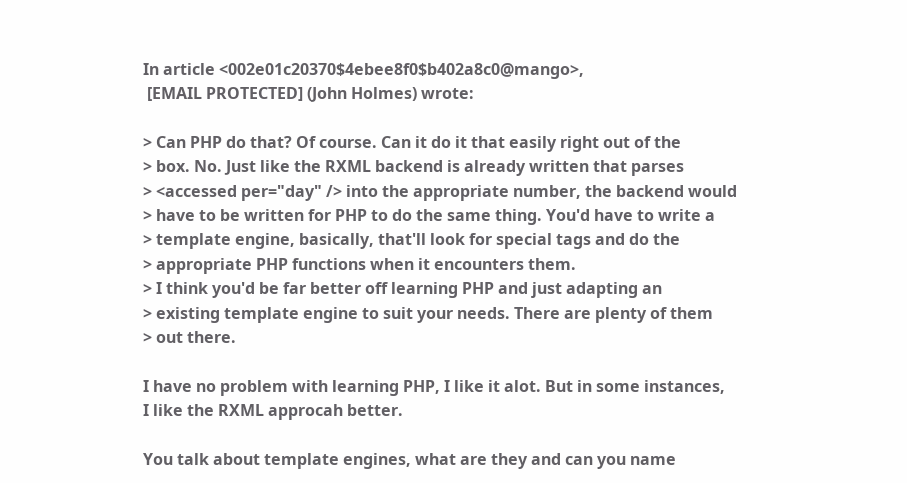In article <002e01c20370$4ebee8f0$b402a8c0@mango>,
 [EMAIL PROTECTED] (John Holmes) wrote:

> Can PHP do that? Of course. Can it do it that easily right out of the
> box. No. Just like the RXML backend is already written that parses
> <accessed per="day" /> into the appropriate number, the backend would
> have to be written for PHP to do the same thing. You'd have to write a
> template engine, basically, that'll look for special tags and do the
> appropriate PHP functions when it encounters them.
> I think you'd be far better off learning PHP and just adapting an
> existing template engine to suit your needs. There are plenty of them
> out there.

I have no problem with learning PHP, I like it alot. But in some instances,
I like the RXML approcah better.

You talk about template engines, what are they and can you name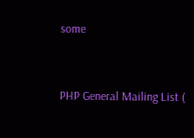some


PHP General Mailing List (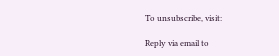To unsubscribe, visit:

Reply via email to